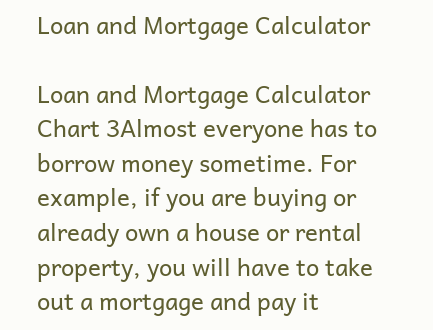Loan and Mortgage Calculator

Loan and Mortgage Calculator Chart 3Almost everyone has to borrow money sometime. For example, if you are buying or already own a house or rental property, you will have to take out a mortgage and pay it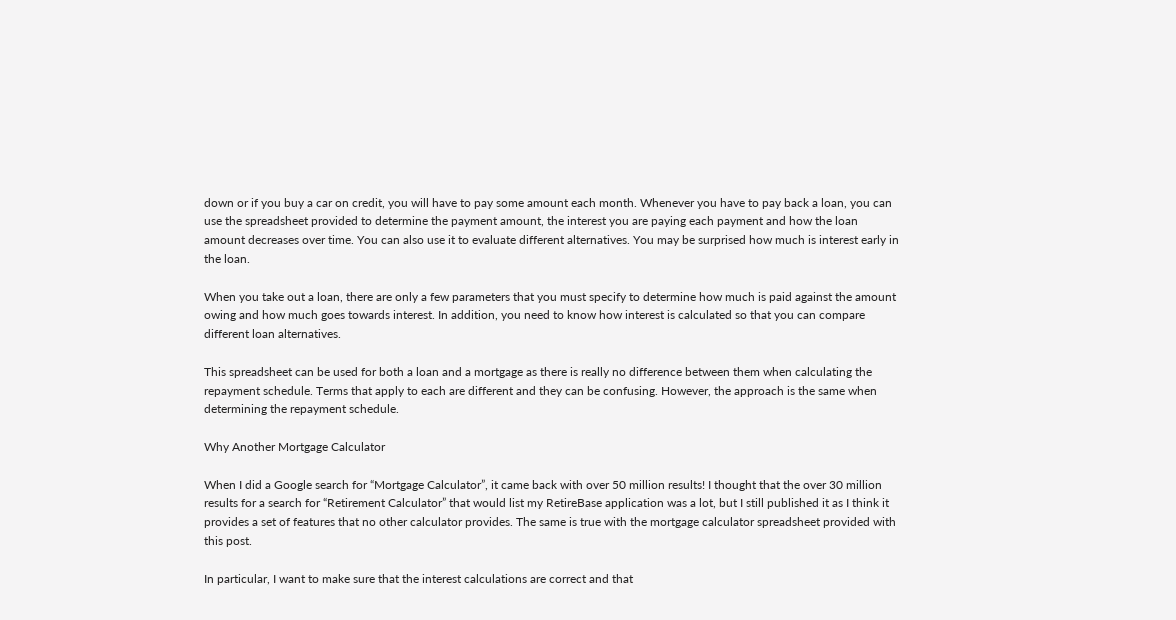down or if you buy a car on credit, you will have to pay some amount each month. Whenever you have to pay back a loan, you can use the spreadsheet provided to determine the payment amount, the interest you are paying each payment and how the loan amount decreases over time. You can also use it to evaluate different alternatives. You may be surprised how much is interest early in the loan.

When you take out a loan, there are only a few parameters that you must specify to determine how much is paid against the amount owing and how much goes towards interest. In addition, you need to know how interest is calculated so that you can compare different loan alternatives.

This spreadsheet can be used for both a loan and a mortgage as there is really no difference between them when calculating the repayment schedule. Terms that apply to each are different and they can be confusing. However, the approach is the same when determining the repayment schedule.

Why Another Mortgage Calculator

When I did a Google search for “Mortgage Calculator”, it came back with over 50 million results! I thought that the over 30 million results for a search for “Retirement Calculator” that would list my RetireBase application was a lot, but I still published it as I think it provides a set of features that no other calculator provides. The same is true with the mortgage calculator spreadsheet provided with this post.

In particular, I want to make sure that the interest calculations are correct and that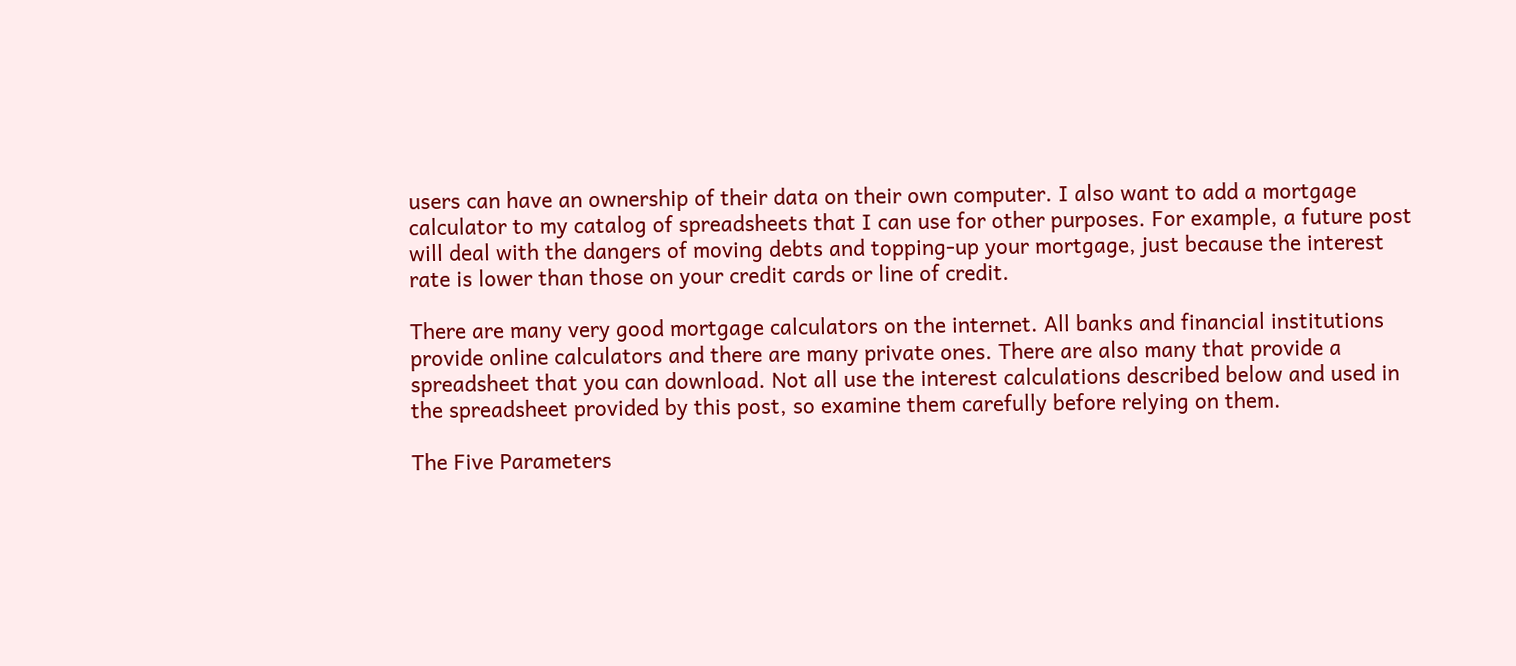users can have an ownership of their data on their own computer. I also want to add a mortgage calculator to my catalog of spreadsheets that I can use for other purposes. For example, a future post will deal with the dangers of moving debts and topping-up your mortgage, just because the interest rate is lower than those on your credit cards or line of credit.

There are many very good mortgage calculators on the internet. All banks and financial institutions provide online calculators and there are many private ones. There are also many that provide a spreadsheet that you can download. Not all use the interest calculations described below and used in the spreadsheet provided by this post, so examine them carefully before relying on them.

The Five Parameters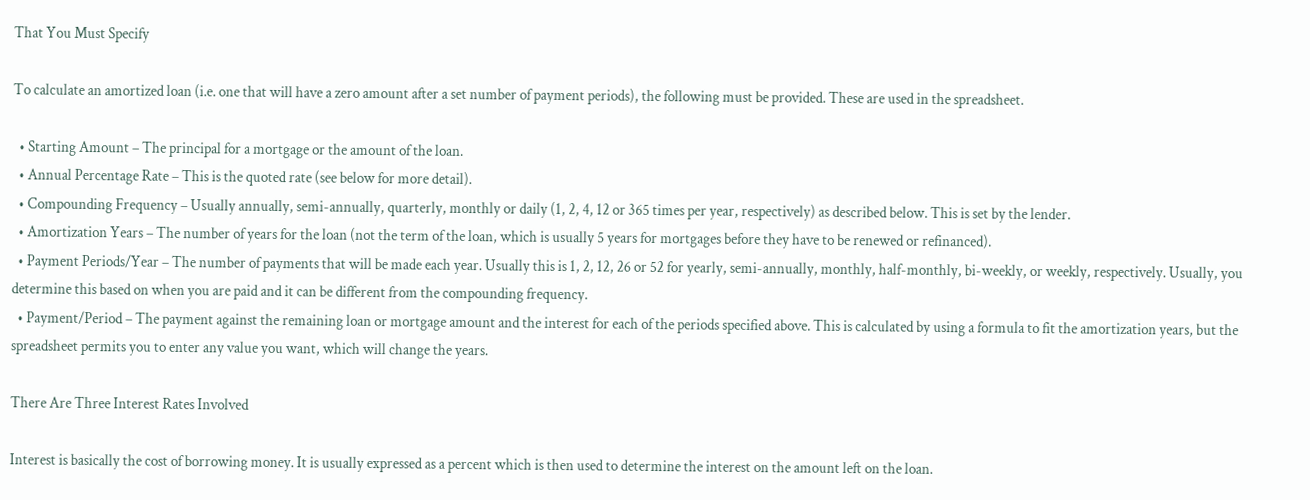That You Must Specify

To calculate an amortized loan (i.e. one that will have a zero amount after a set number of payment periods), the following must be provided. These are used in the spreadsheet.

  • Starting Amount – The principal for a mortgage or the amount of the loan.
  • Annual Percentage Rate – This is the quoted rate (see below for more detail).
  • Compounding Frequency – Usually annually, semi-annually, quarterly, monthly or daily (1, 2, 4, 12 or 365 times per year, respectively) as described below. This is set by the lender.
  • Amortization Years – The number of years for the loan (not the term of the loan, which is usually 5 years for mortgages before they have to be renewed or refinanced).
  • Payment Periods/Year – The number of payments that will be made each year. Usually this is 1, 2, 12, 26 or 52 for yearly, semi-annually, monthly, half-monthly, bi-weekly, or weekly, respectively. Usually, you determine this based on when you are paid and it can be different from the compounding frequency.
  • Payment/Period – The payment against the remaining loan or mortgage amount and the interest for each of the periods specified above. This is calculated by using a formula to fit the amortization years, but the spreadsheet permits you to enter any value you want, which will change the years.

There Are Three Interest Rates Involved

Interest is basically the cost of borrowing money. It is usually expressed as a percent which is then used to determine the interest on the amount left on the loan.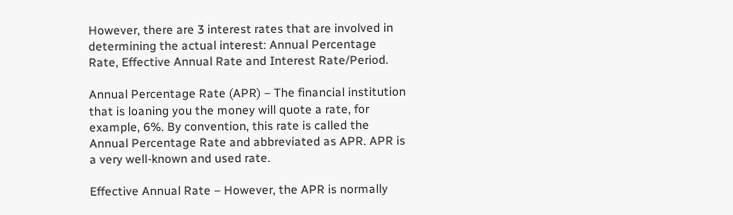However, there are 3 interest rates that are involved in determining the actual interest: Annual Percentage Rate, Effective Annual Rate and Interest Rate/Period.

Annual Percentage Rate (APR) – The financial institution that is loaning you the money will quote a rate, for example, 6%. By convention, this rate is called the Annual Percentage Rate and abbreviated as APR. APR is a very well-known and used rate.

Effective Annual Rate – However, the APR is normally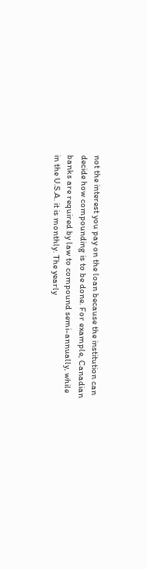not the interest you pay on the loan because the institution can decide how compounding is to be done. For example, Canadian banks are required by law to compound semi-annually, while in the U.S.A. it is monthly. The yearly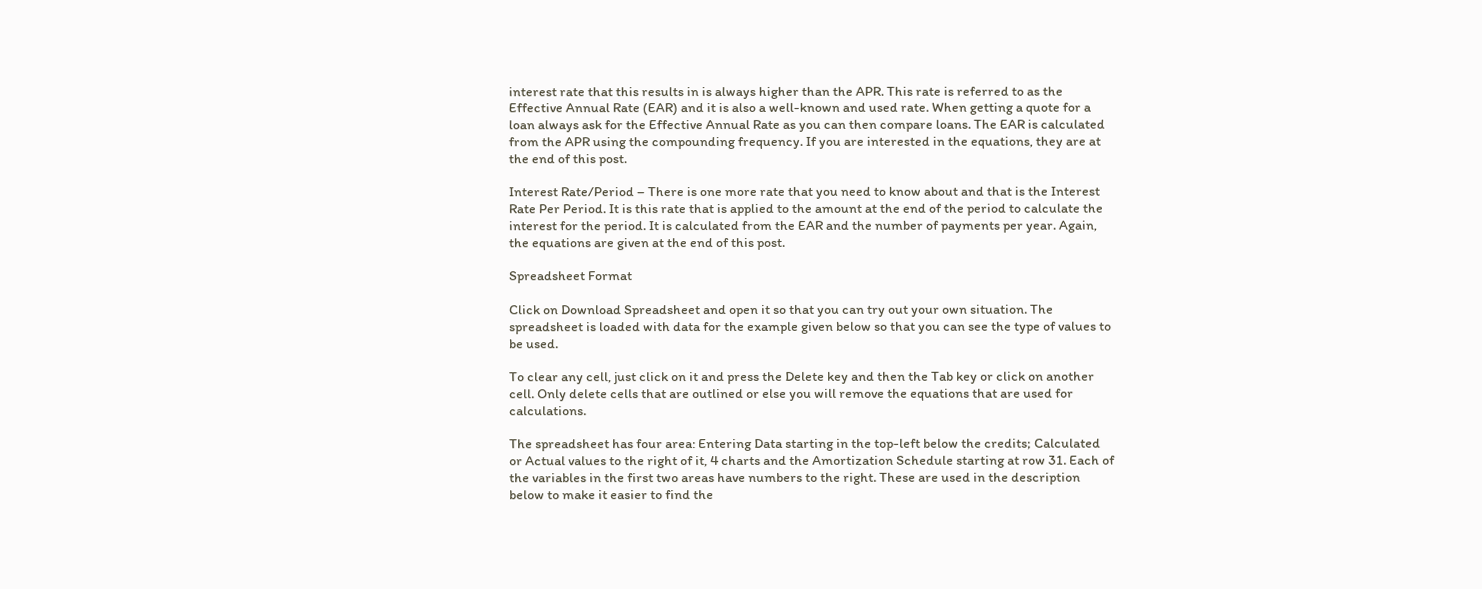interest rate that this results in is always higher than the APR. This rate is referred to as the Effective Annual Rate (EAR) and it is also a well-known and used rate. When getting a quote for a loan always ask for the Effective Annual Rate as you can then compare loans. The EAR is calculated from the APR using the compounding frequency. If you are interested in the equations, they are at the end of this post.

Interest Rate/Period – There is one more rate that you need to know about and that is the Interest Rate Per Period. It is this rate that is applied to the amount at the end of the period to calculate the interest for the period. It is calculated from the EAR and the number of payments per year. Again, the equations are given at the end of this post.

Spreadsheet Format

Click on Download Spreadsheet and open it so that you can try out your own situation. The spreadsheet is loaded with data for the example given below so that you can see the type of values to be used.

To clear any cell, just click on it and press the Delete key and then the Tab key or click on another cell. Only delete cells that are outlined or else you will remove the equations that are used for calculations.

The spreadsheet has four area: Entering Data starting in the top-left below the credits; Calculated or Actual values to the right of it, 4 charts and the Amortization Schedule starting at row 31. Each of the variables in the first two areas have numbers to the right. These are used in the description below to make it easier to find the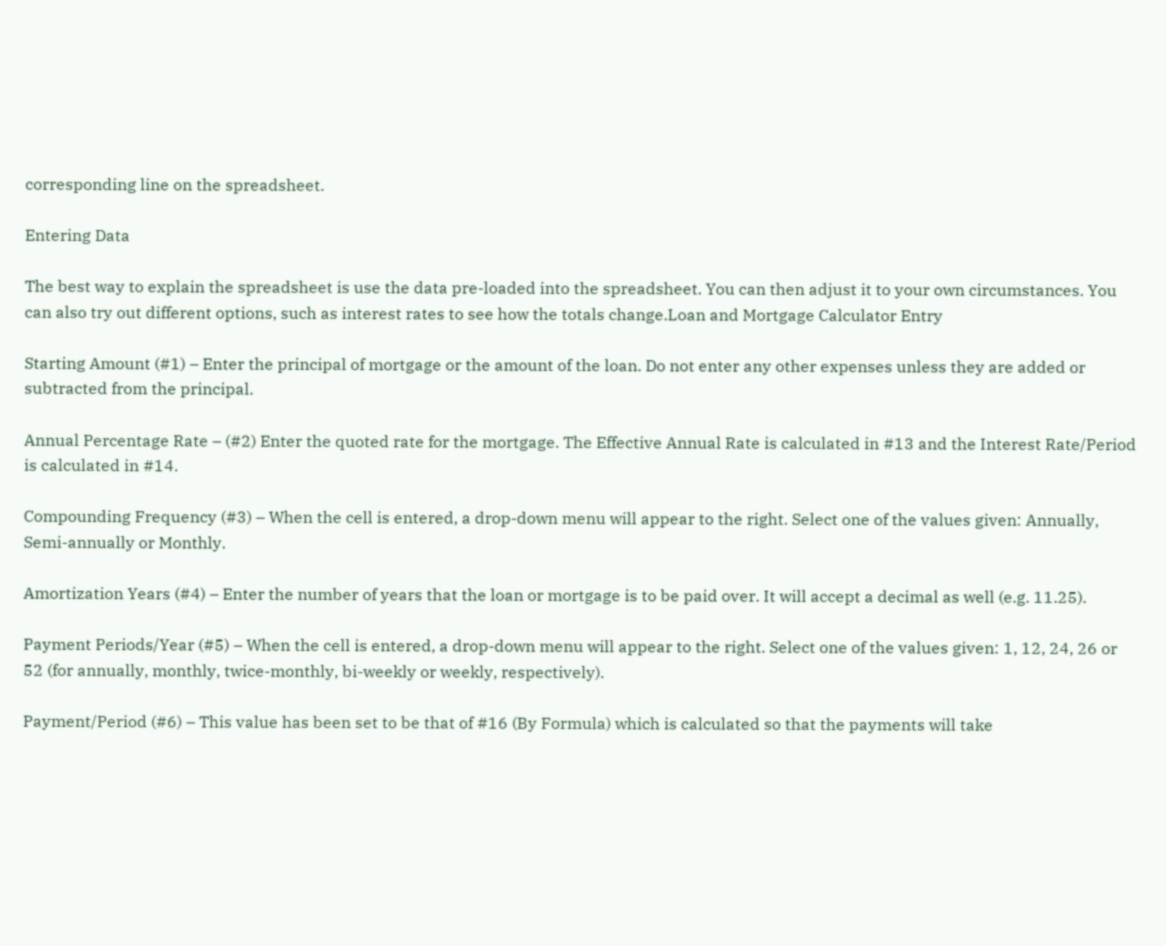corresponding line on the spreadsheet.

Entering Data

The best way to explain the spreadsheet is use the data pre-loaded into the spreadsheet. You can then adjust it to your own circumstances. You can also try out different options, such as interest rates to see how the totals change.Loan and Mortgage Calculator Entry

Starting Amount (#1) – Enter the principal of mortgage or the amount of the loan. Do not enter any other expenses unless they are added or subtracted from the principal.

Annual Percentage Rate – (#2) Enter the quoted rate for the mortgage. The Effective Annual Rate is calculated in #13 and the Interest Rate/Period is calculated in #14.

Compounding Frequency (#3) – When the cell is entered, a drop-down menu will appear to the right. Select one of the values given: Annually, Semi-annually or Monthly.

Amortization Years (#4) – Enter the number of years that the loan or mortgage is to be paid over. It will accept a decimal as well (e.g. 11.25).

Payment Periods/Year (#5) – When the cell is entered, a drop-down menu will appear to the right. Select one of the values given: 1, 12, 24, 26 or 52 (for annually, monthly, twice-monthly, bi-weekly or weekly, respectively).

Payment/Period (#6) – This value has been set to be that of #16 (By Formula) which is calculated so that the payments will take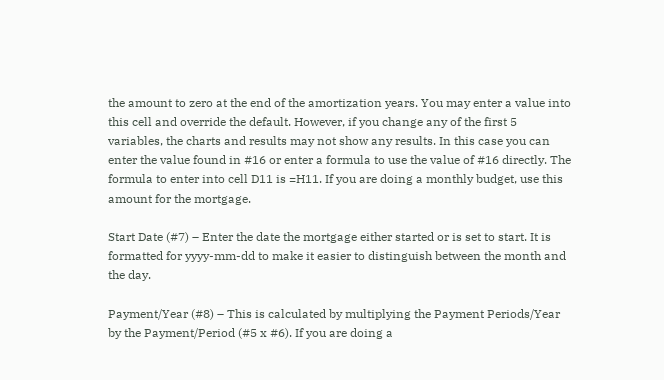the amount to zero at the end of the amortization years. You may enter a value into this cell and override the default. However, if you change any of the first 5 variables, the charts and results may not show any results. In this case you can enter the value found in #16 or enter a formula to use the value of #16 directly. The formula to enter into cell D11 is =H11. If you are doing a monthly budget, use this amount for the mortgage.

Start Date (#7) – Enter the date the mortgage either started or is set to start. It is formatted for yyyy-mm-dd to make it easier to distinguish between the month and the day.

Payment/Year (#8) – This is calculated by multiplying the Payment Periods/Year by the Payment/Period (#5 x #6). If you are doing a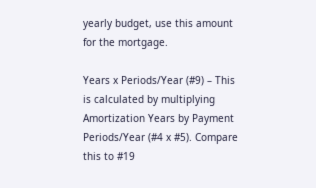yearly budget, use this amount for the mortgage.

Years x Periods/Year (#9) – This is calculated by multiplying Amortization Years by Payment Periods/Year (#4 x #5). Compare this to #19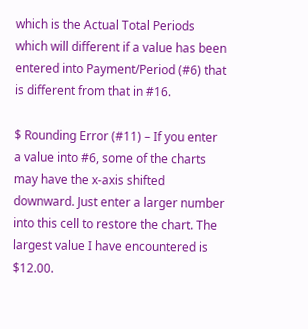which is the Actual Total Periods which will different if a value has been entered into Payment/Period (#6) that is different from that in #16.

$ Rounding Error (#11) – If you enter a value into #6, some of the charts may have the x-axis shifted downward. Just enter a larger number into this cell to restore the chart. The largest value I have encountered is $12.00.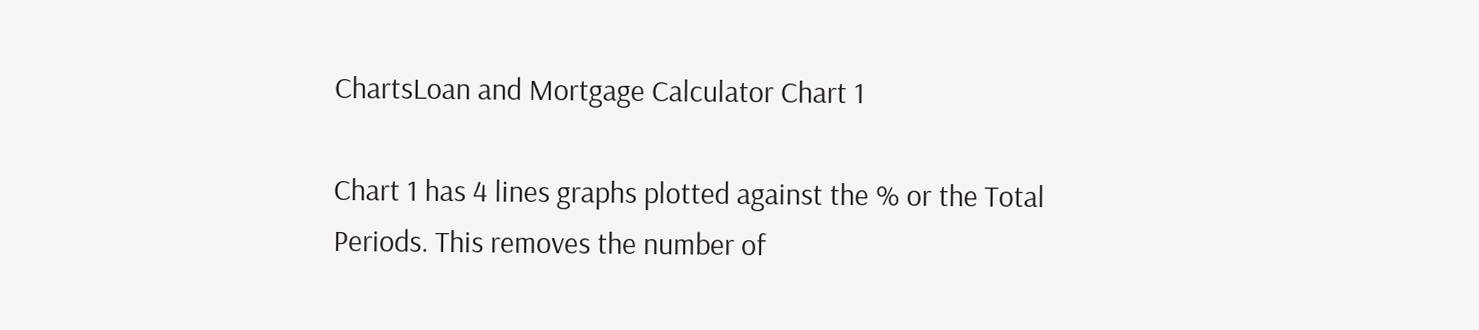ChartsLoan and Mortgage Calculator Chart 1

Chart 1 has 4 lines graphs plotted against the % or the Total Periods. This removes the number of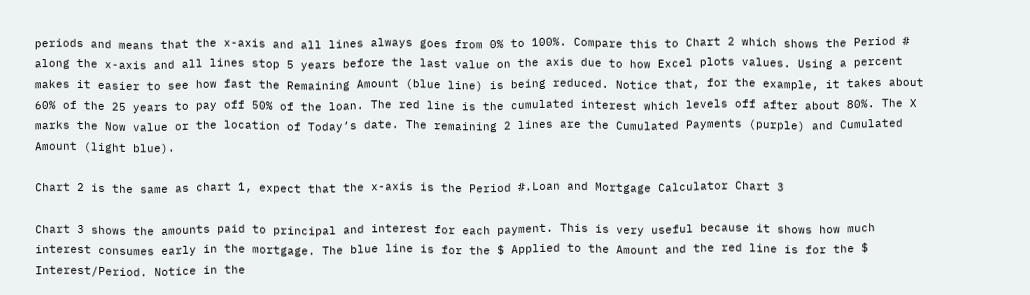periods and means that the x-axis and all lines always goes from 0% to 100%. Compare this to Chart 2 which shows the Period # along the x-axis and all lines stop 5 years before the last value on the axis due to how Excel plots values. Using a percent makes it easier to see how fast the Remaining Amount (blue line) is being reduced. Notice that, for the example, it takes about 60% of the 25 years to pay off 50% of the loan. The red line is the cumulated interest which levels off after about 80%. The X marks the Now value or the location of Today’s date. The remaining 2 lines are the Cumulated Payments (purple) and Cumulated Amount (light blue).

Chart 2 is the same as chart 1, expect that the x-axis is the Period #.Loan and Mortgage Calculator Chart 3

Chart 3 shows the amounts paid to principal and interest for each payment. This is very useful because it shows how much interest consumes early in the mortgage. The blue line is for the $ Applied to the Amount and the red line is for the $ Interest/Period. Notice in the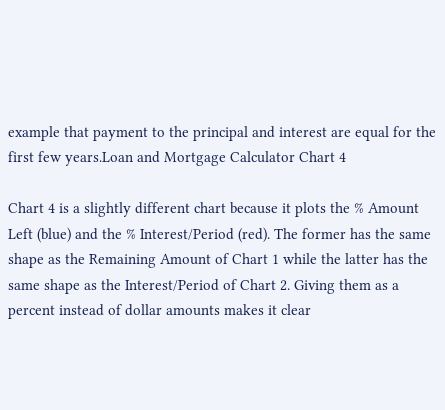example that payment to the principal and interest are equal for the first few years.Loan and Mortgage Calculator Chart 4

Chart 4 is a slightly different chart because it plots the % Amount Left (blue) and the % Interest/Period (red). The former has the same shape as the Remaining Amount of Chart 1 while the latter has the same shape as the Interest/Period of Chart 2. Giving them as a percent instead of dollar amounts makes it clear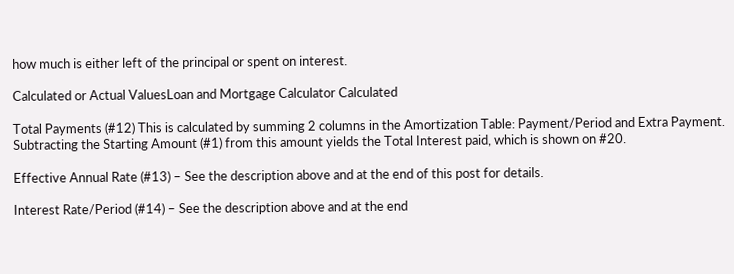how much is either left of the principal or spent on interest.

Calculated or Actual ValuesLoan and Mortgage Calculator Calculated

Total Payments (#12) This is calculated by summing 2 columns in the Amortization Table: Payment/Period and Extra Payment. Subtracting the Starting Amount (#1) from this amount yields the Total Interest paid, which is shown on #20.

Effective Annual Rate (#13) – See the description above and at the end of this post for details.

Interest Rate/Period (#14) – See the description above and at the end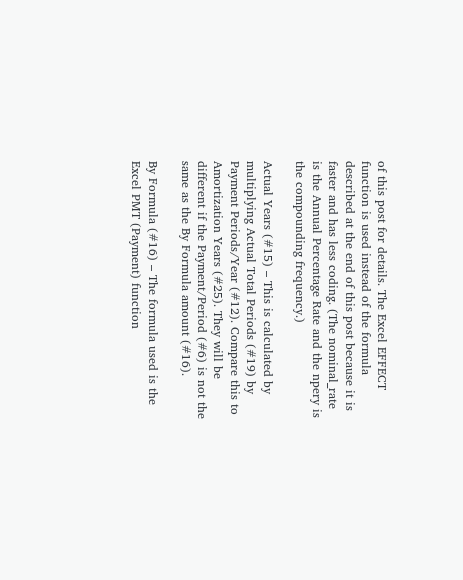of this post for details. The Excel EFFECT function is used instead of the formula described at the end of this post because it is faster and has less coding. (The nominal_rate is the Annual Percentage Rate and the npery is the compounding frequency.)

Actual Years (#15) – This is calculated by multiplying Actual Total Periods (#19) by Payment Periods/Year (#12). Compare this to Amortization Years (#25). They will be different if the Payment/Period (#6) is not the same as the By Formula amount (#16).

By Formula (#16) – The formula used is the Excel PMT (Payment) function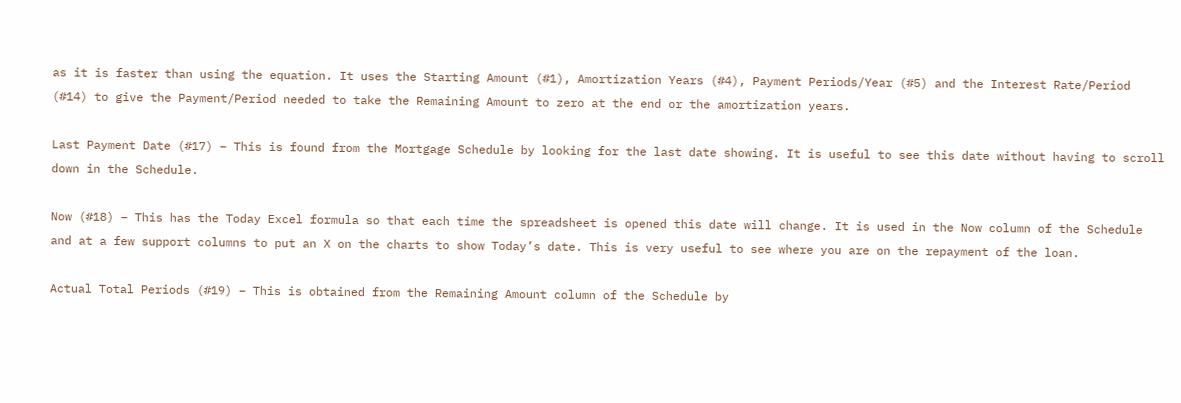as it is faster than using the equation. It uses the Starting Amount (#1), Amortization Years (#4), Payment Periods/Year (#5) and the Interest Rate/Period (#14) to give the Payment/Period needed to take the Remaining Amount to zero at the end or the amortization years.

Last Payment Date (#17) – This is found from the Mortgage Schedule by looking for the last date showing. It is useful to see this date without having to scroll down in the Schedule.

Now (#18) – This has the Today Excel formula so that each time the spreadsheet is opened this date will change. It is used in the Now column of the Schedule and at a few support columns to put an X on the charts to show Today’s date. This is very useful to see where you are on the repayment of the loan.

Actual Total Periods (#19) – This is obtained from the Remaining Amount column of the Schedule by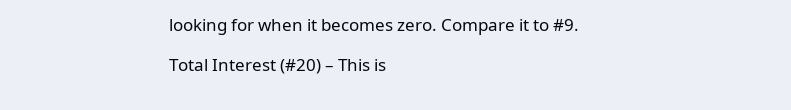looking for when it becomes zero. Compare it to #9.

Total Interest (#20) – This is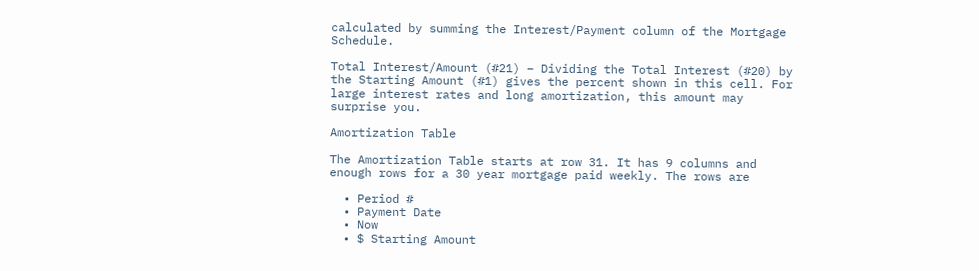calculated by summing the Interest/Payment column of the Mortgage Schedule.

Total Interest/Amount (#21) – Dividing the Total Interest (#20) by the Starting Amount (#1) gives the percent shown in this cell. For large interest rates and long amortization, this amount may surprise you.

Amortization Table

The Amortization Table starts at row 31. It has 9 columns and enough rows for a 30 year mortgage paid weekly. The rows are

  • Period #
  • Payment Date
  • Now
  • $ Starting Amount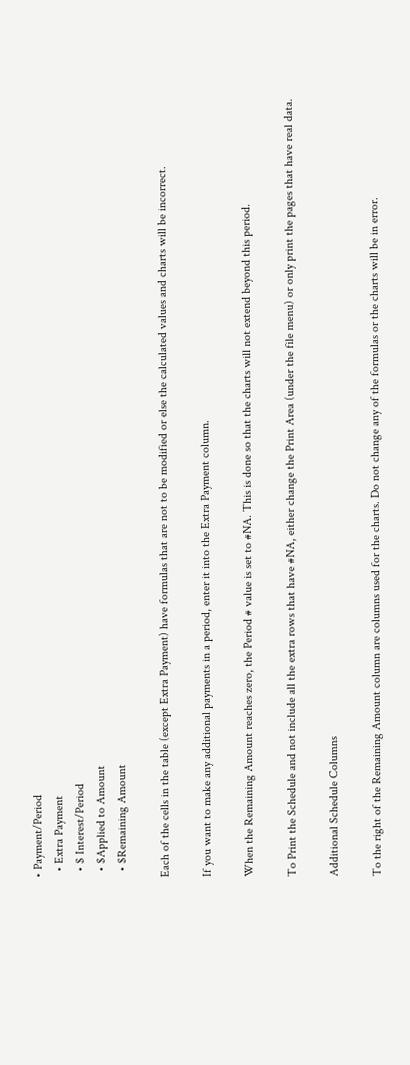• Payment/Period
  • Extra Payment
  • $ Interest/Period
  • $Applied to Amount
  • $Remaining Amount

Each of the cells in the table (except Extra Payment) have formulas that are not to be modified or else the calculated values and charts will be incorrect.

If you want to make any additional payments in a period, enter it into the Extra Payment column.

When the Remaining Amount reaches zero, the Period # value is set to #NA. This is done so that the charts will not extend beyond this period.

To Print the Schedule and not include all the extra rows that have #NA, either change the Print Area (under the file menu) or only print the pages that have real data.

Additional Schedule Columns

To the right of the Remaining Amount column are columns used for the charts. Do not change any of the formulas or the charts will be in error.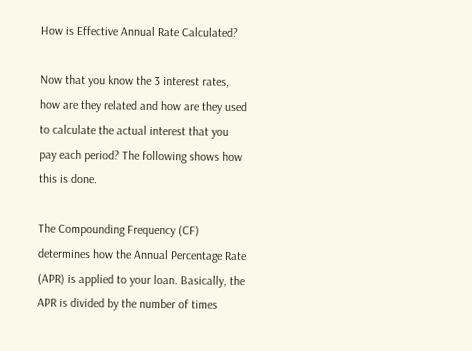How is Effective Annual Rate Calculated?

Now that you know the 3 interest rates, how are they related and how are they used to calculate the actual interest that you pay each period? The following shows how this is done.

The Compounding Frequency (CF) determines how the Annual Percentage Rate (APR) is applied to your loan. Basically, the APR is divided by the number of times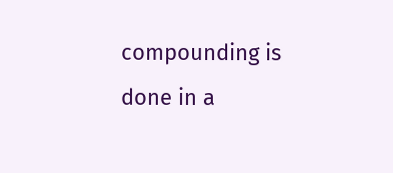compounding is done in a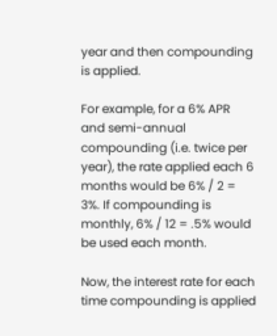year and then compounding is applied.

For example, for a 6% APR and semi-annual compounding (i.e. twice per year), the rate applied each 6 months would be 6% / 2 = 3%. If compounding is monthly, 6% / 12 = .5% would be used each month.

Now, the interest rate for each time compounding is applied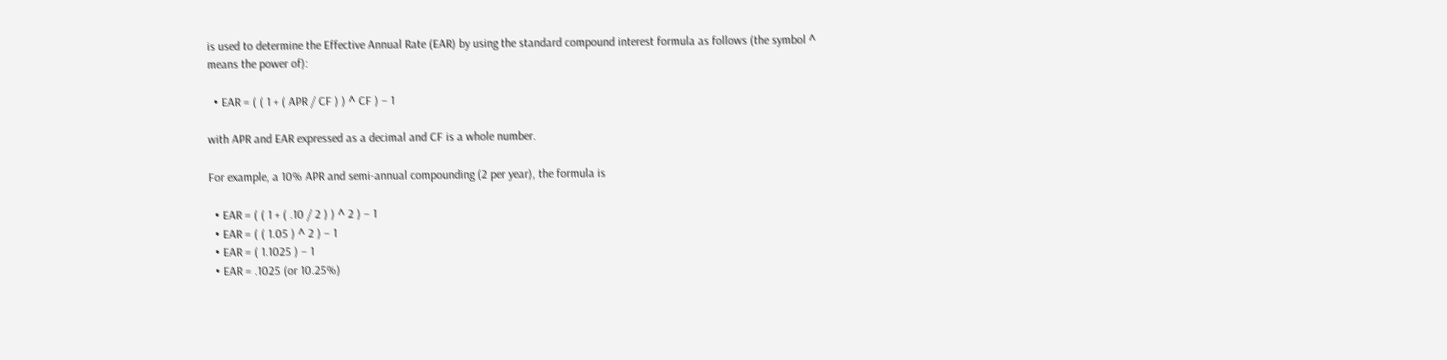is used to determine the Effective Annual Rate (EAR) by using the standard compound interest formula as follows (the symbol ^ means the power of):

  • EAR = ( ( 1 + ( APR / CF ) ) ^ CF ) – 1

with APR and EAR expressed as a decimal and CF is a whole number.

For example, a 10% APR and semi-annual compounding (2 per year), the formula is

  • EAR = ( ( 1 + ( .10 / 2 ) ) ^ 2 ) – 1
  • EAR = ( ( 1.05 ) ^ 2 ) – 1
  • EAR = ( 1.1025 ) – 1
  • EAR = .1025 (or 10.25%)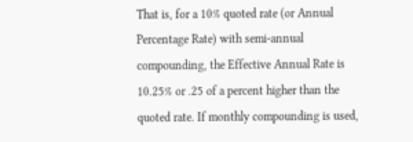That is, for a 10% quoted rate (or Annual Percentage Rate) with semi-annual compounding, the Effective Annual Rate is 10.25% or .25 of a percent higher than the quoted rate. If monthly compounding is used,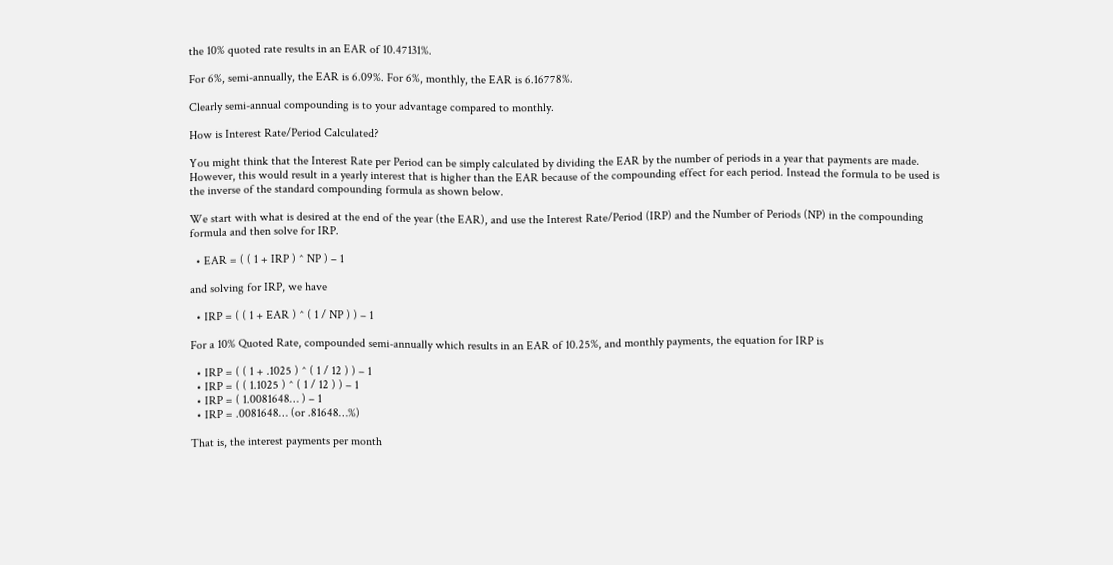the 10% quoted rate results in an EAR of 10.47131%.

For 6%, semi-annually, the EAR is 6.09%. For 6%, monthly, the EAR is 6.16778%.

Clearly semi-annual compounding is to your advantage compared to monthly.

How is Interest Rate/Period Calculated?

You might think that the Interest Rate per Period can be simply calculated by dividing the EAR by the number of periods in a year that payments are made. However, this would result in a yearly interest that is higher than the EAR because of the compounding effect for each period. Instead the formula to be used is the inverse of the standard compounding formula as shown below.

We start with what is desired at the end of the year (the EAR), and use the Interest Rate/Period (IRP) and the Number of Periods (NP) in the compounding formula and then solve for IRP.

  • EAR = ( ( 1 + IRP ) ^ NP ) – 1

and solving for IRP, we have

  • IRP = ( ( 1 + EAR ) ^ ( 1 / NP ) ) – 1

For a 10% Quoted Rate, compounded semi-annually which results in an EAR of 10.25%, and monthly payments, the equation for IRP is

  • IRP = ( ( 1 + .1025 ) ^ ( 1 / 12 ) ) – 1
  • IRP = ( ( 1.1025 ) ^ ( 1 / 12 ) ) – 1
  • IRP = ( 1.0081648… ) – 1
  • IRP = .0081648… (or .81648…%)

That is, the interest payments per month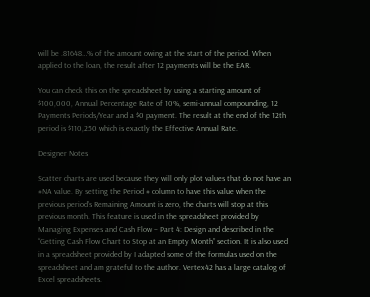will be .81648…% of the amount owing at the start of the period. When applied to the loan, the result after 12 payments will be the EAR.

You can check this on the spreadsheet by using a starting amount of $100,000, Annual Percentage Rate of 10%, semi-annual compounding, 12 Payments Periods/Year and a $0 payment. The result at the end of the 12th period is $110,250 which is exactly the Effective Annual Rate.

Designer Notes

Scatter charts are used because they will only plot values that do not have an #NA value. By setting the Period # column to have this value when the previous period’s Remaining Amount is zero, the charts will stop at this previous month. This feature is used in the spreadsheet provided by Managing Expenses and Cash Flow – Part 4: Design and described in the “Getting Cash Flow Chart to Stop at an Empty Month” section. It is also used in a spreadsheet provided by I adapted some of the formulas used on the spreadsheet and am grateful to the author. Vertex42 has a large catalog of Excel spreadsheets.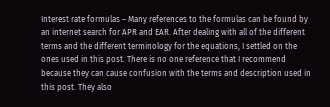Interest rate formulas – Many references to the formulas can be found by an internet search for APR and EAR. After dealing with all of the different terms and the different terminology for the equations, I settled on the ones used in this post. There is no one reference that I recommend because they can cause confusion with the terms and description used in this post. They also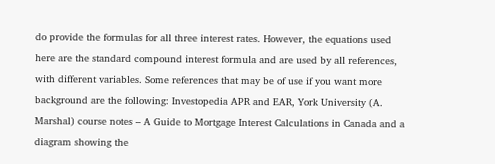do provide the formulas for all three interest rates. However, the equations used here are the standard compound interest formula and are used by all references, with different variables. Some references that may be of use if you want more background are the following: Investopedia APR and EAR, York University (A. Marshal) course notes – A Guide to Mortgage Interest Calculations in Canada and a diagram showing the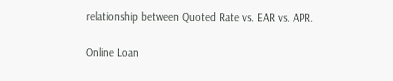relationship between Quoted Rate vs. EAR vs. APR.

Online Loan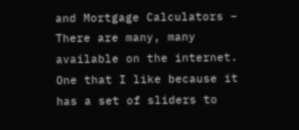and Mortgage Calculators – There are many, many available on the internet. One that I like because it has a set of sliders to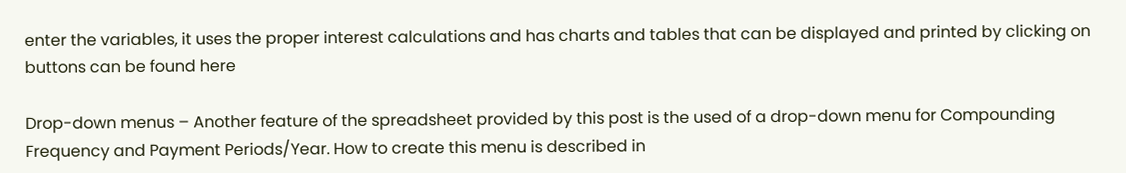enter the variables, it uses the proper interest calculations and has charts and tables that can be displayed and printed by clicking on buttons can be found here

Drop-down menus – Another feature of the spreadsheet provided by this post is the used of a drop-down menu for Compounding Frequency and Payment Periods/Year. How to create this menu is described in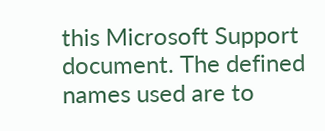this Microsoft Support document. The defined names used are to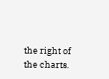the right of the charts.